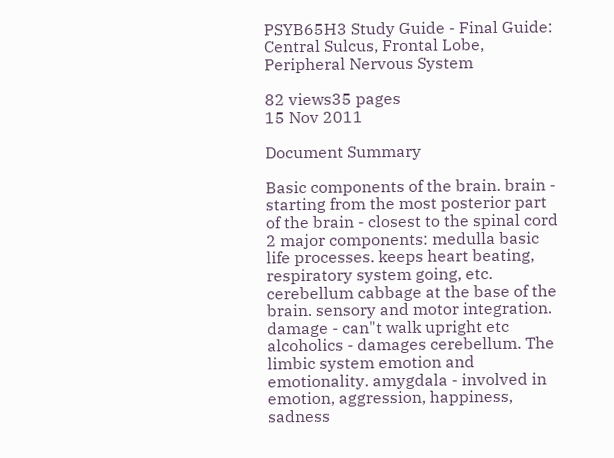PSYB65H3 Study Guide - Final Guide: Central Sulcus, Frontal Lobe, Peripheral Nervous System

82 views35 pages
15 Nov 2011

Document Summary

Basic components of the brain. brain - starting from the most posterior part of the brain - closest to the spinal cord 2 major components: medulla basic life processes. keeps heart beating, respiratory system going, etc. cerebellum cabbage at the base of the brain. sensory and motor integration. damage - can"t walk upright etc alcoholics - damages cerebellum. The limbic system emotion and emotionality. amygdala - involved in emotion, aggression, happiness, sadness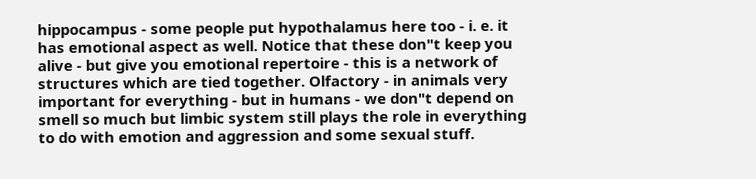hippocampus - some people put hypothalamus here too - i. e. it has emotional aspect as well. Notice that these don"t keep you alive - but give you emotional repertoire - this is a network of structures which are tied together. Olfactory - in animals very important for everything - but in humans - we don"t depend on smell so much but limbic system still plays the role in everything to do with emotion and aggression and some sexual stuff.